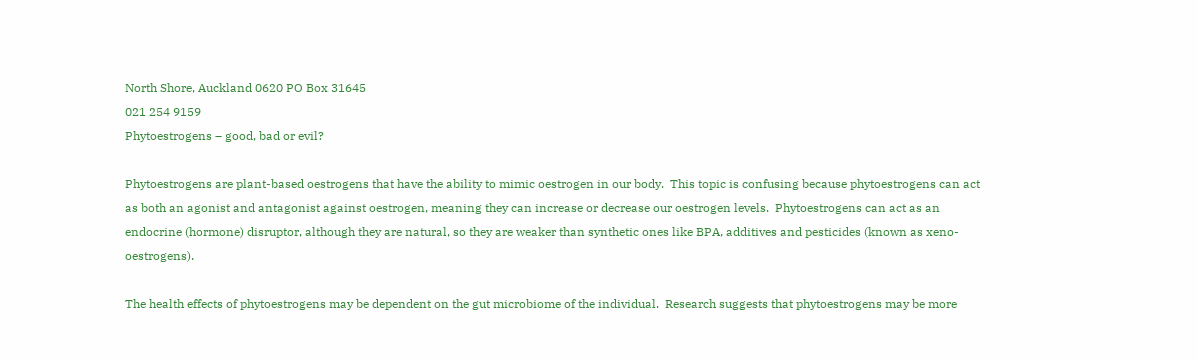North Shore, Auckland 0620 PO Box 31645
021 254 9159
Phytoestrogens – good, bad or evil?

Phytoestrogens are plant-based oestrogens that have the ability to mimic oestrogen in our body.  This topic is confusing because phytoestrogens can act as both an agonist and antagonist against oestrogen, meaning they can increase or decrease our oestrogen levels.  Phytoestrogens can act as an endocrine (hormone) disruptor, although they are natural, so they are weaker than synthetic ones like BPA, additives and pesticides (known as xeno-oestrogens).

The health effects of phytoestrogens may be dependent on the gut microbiome of the individual.  Research suggests that phytoestrogens may be more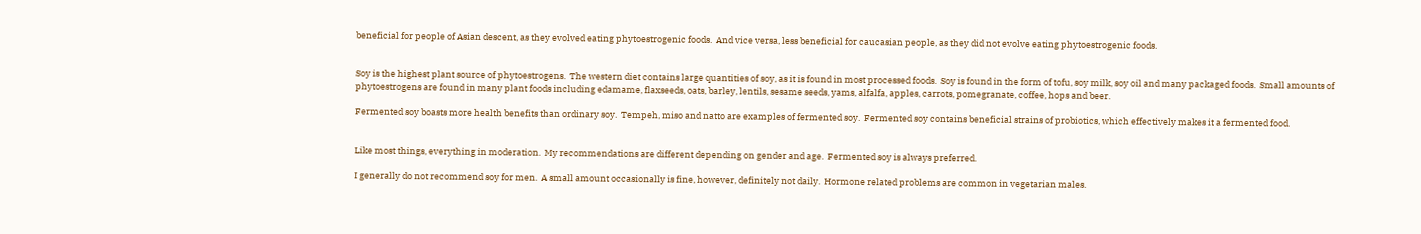beneficial for people of Asian descent, as they evolved eating phytoestrogenic foods.  And vice versa, less beneficial for caucasian people, as they did not evolve eating phytoestrogenic foods.


Soy is the highest plant source of phytoestrogens.  The western diet contains large quantities of soy, as it is found in most processed foods.  Soy is found in the form of tofu, soy milk, soy oil and many packaged foods.  Small amounts of phytoestrogens are found in many plant foods including edamame, flaxseeds, oats, barley, lentils, sesame seeds, yams, alfalfa, apples, carrots, pomegranate, coffee, hops and beer.

Fermented soy boasts more health benefits than ordinary soy.  Tempeh, miso and natto are examples of fermented soy.  Fermented soy contains beneficial strains of probiotics, which effectively makes it a fermented food.


Like most things, everything in moderation.  My recommendations are different depending on gender and age.  Fermented soy is always preferred.

I generally do not recommend soy for men.  A small amount occasionally is fine, however, definitely not daily.  Hormone related problems are common in vegetarian males.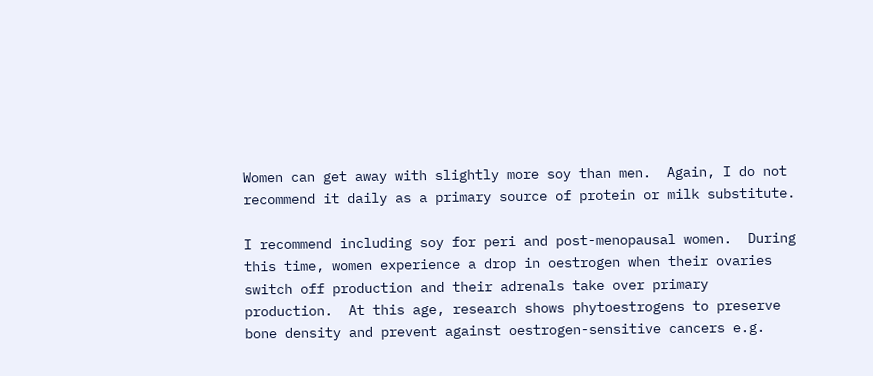Women can get away with slightly more soy than men.  Again, I do not recommend it daily as a primary source of protein or milk substitute.

I recommend including soy for peri and post-menopausal women.  During this time, women experience a drop in oestrogen when their ovaries switch off production and their adrenals take over primary production.  At this age, research shows phytoestrogens to preserve bone density and prevent against oestrogen-sensitive cancers e.g.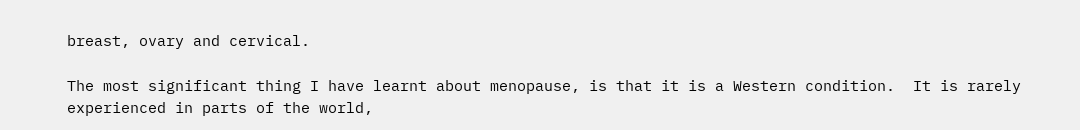breast, ovary and cervical.

The most significant thing I have learnt about menopause, is that it is a Western condition.  It is rarely experienced in parts of the world,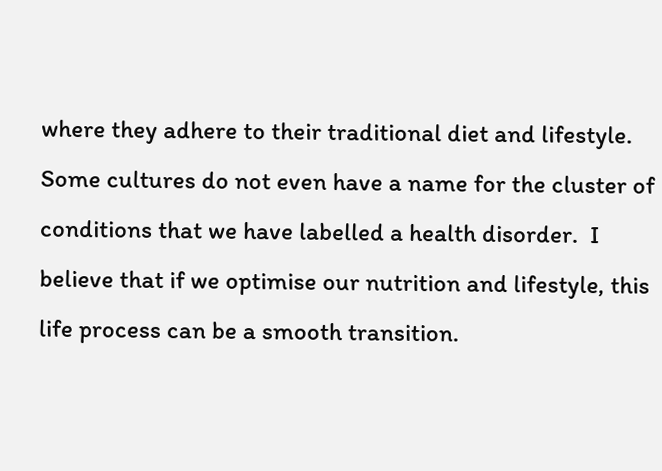where they adhere to their traditional diet and lifestyle.  Some cultures do not even have a name for the cluster of conditions that we have labelled a health disorder.  I believe that if we optimise our nutrition and lifestyle, this life process can be a smooth transition.